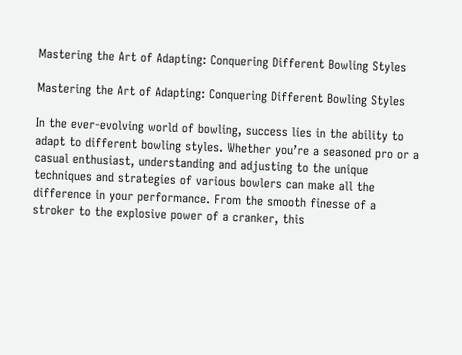Mastering the Art of Adapting: Conquering Different Bowling Styles

Mastering the Art of Adapting: Conquering Different Bowling Styles

In the ever-evolving world of bowling, success lies in the ability to adapt to different bowling styles. Whether you’re a seasoned pro or a casual enthusiast, understanding and adjusting to the unique techniques and strategies of various bowlers can make all the difference in your performance. From the smooth finesse of a stroker to the explosive power of a cranker, this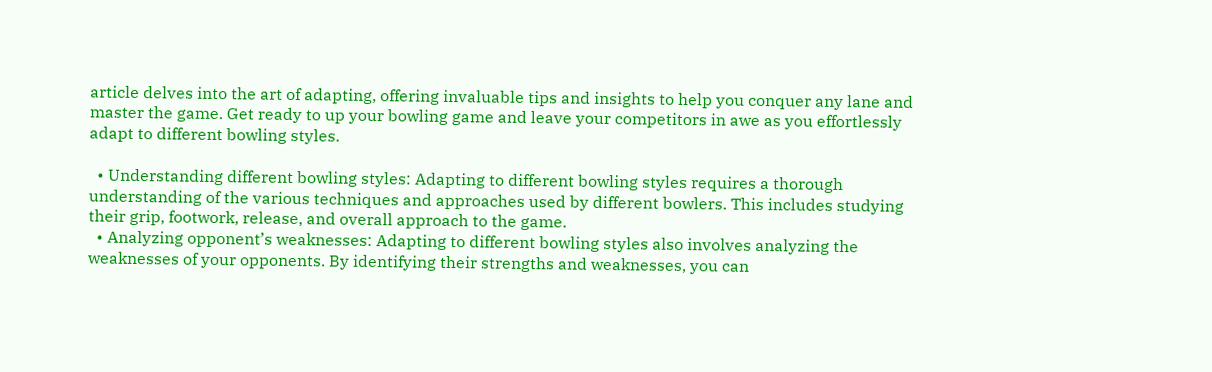article delves into the art of adapting, offering invaluable tips and insights to help you conquer any lane and master the game. Get ready to up your bowling game and leave your competitors in awe as you effortlessly adapt to different bowling styles.

  • Understanding different bowling styles: Adapting to different bowling styles requires a thorough understanding of the various techniques and approaches used by different bowlers. This includes studying their grip, footwork, release, and overall approach to the game.
  • Analyzing opponent’s weaknesses: Adapting to different bowling styles also involves analyzing the weaknesses of your opponents. By identifying their strengths and weaknesses, you can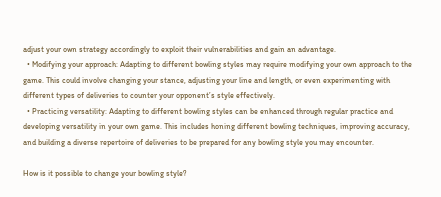adjust your own strategy accordingly to exploit their vulnerabilities and gain an advantage.
  • Modifying your approach: Adapting to different bowling styles may require modifying your own approach to the game. This could involve changing your stance, adjusting your line and length, or even experimenting with different types of deliveries to counter your opponent’s style effectively.
  • Practicing versatility: Adapting to different bowling styles can be enhanced through regular practice and developing versatility in your own game. This includes honing different bowling techniques, improving accuracy, and building a diverse repertoire of deliveries to be prepared for any bowling style you may encounter.

How is it possible to change your bowling style?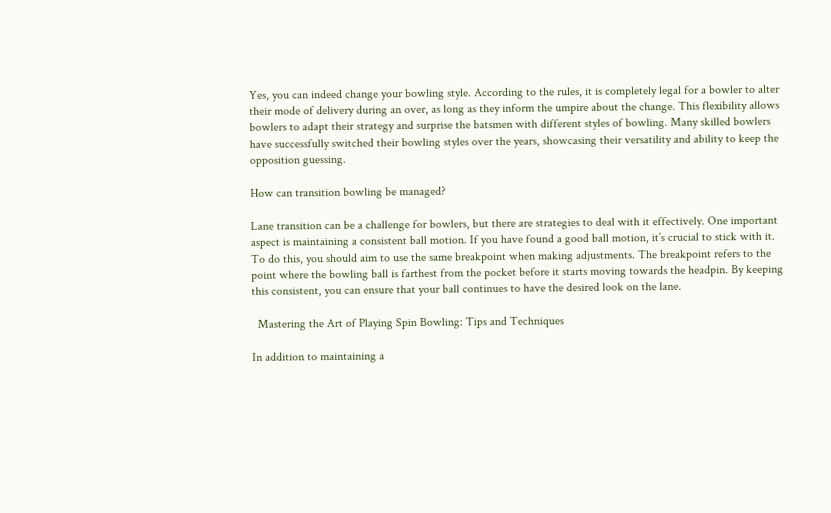Yes, you can indeed change your bowling style. According to the rules, it is completely legal for a bowler to alter their mode of delivery during an over, as long as they inform the umpire about the change. This flexibility allows bowlers to adapt their strategy and surprise the batsmen with different styles of bowling. Many skilled bowlers have successfully switched their bowling styles over the years, showcasing their versatility and ability to keep the opposition guessing.

How can transition bowling be managed?

Lane transition can be a challenge for bowlers, but there are strategies to deal with it effectively. One important aspect is maintaining a consistent ball motion. If you have found a good ball motion, it’s crucial to stick with it. To do this, you should aim to use the same breakpoint when making adjustments. The breakpoint refers to the point where the bowling ball is farthest from the pocket before it starts moving towards the headpin. By keeping this consistent, you can ensure that your ball continues to have the desired look on the lane.

  Mastering the Art of Playing Spin Bowling: Tips and Techniques

In addition to maintaining a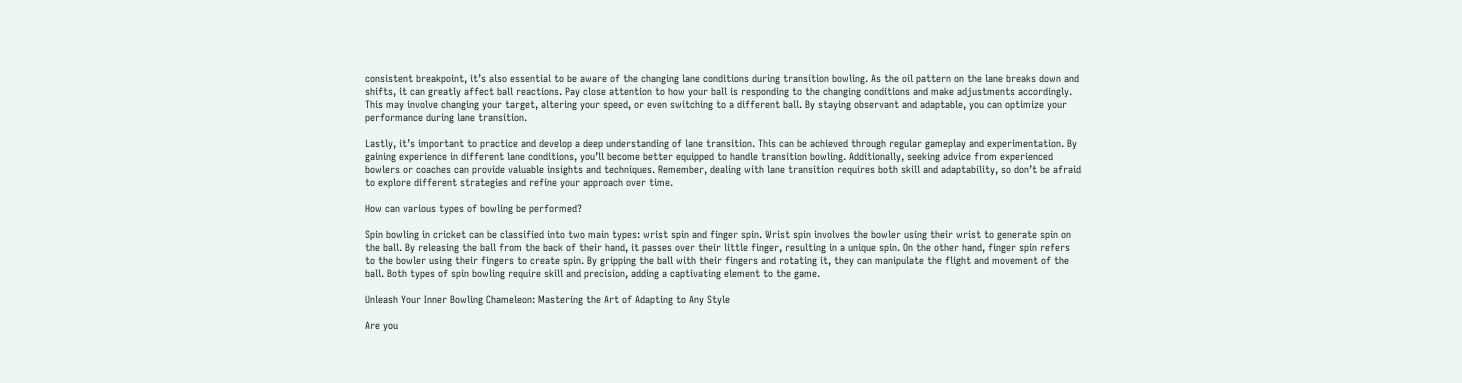consistent breakpoint, it’s also essential to be aware of the changing lane conditions during transition bowling. As the oil pattern on the lane breaks down and shifts, it can greatly affect ball reactions. Pay close attention to how your ball is responding to the changing conditions and make adjustments accordingly. This may involve changing your target, altering your speed, or even switching to a different ball. By staying observant and adaptable, you can optimize your performance during lane transition.

Lastly, it’s important to practice and develop a deep understanding of lane transition. This can be achieved through regular gameplay and experimentation. By gaining experience in different lane conditions, you’ll become better equipped to handle transition bowling. Additionally, seeking advice from experienced bowlers or coaches can provide valuable insights and techniques. Remember, dealing with lane transition requires both skill and adaptability, so don’t be afraid to explore different strategies and refine your approach over time.

How can various types of bowling be performed?

Spin bowling in cricket can be classified into two main types: wrist spin and finger spin. Wrist spin involves the bowler using their wrist to generate spin on the ball. By releasing the ball from the back of their hand, it passes over their little finger, resulting in a unique spin. On the other hand, finger spin refers to the bowler using their fingers to create spin. By gripping the ball with their fingers and rotating it, they can manipulate the flight and movement of the ball. Both types of spin bowling require skill and precision, adding a captivating element to the game.

Unleash Your Inner Bowling Chameleon: Mastering the Art of Adapting to Any Style

Are you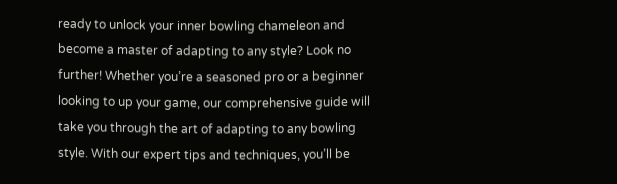ready to unlock your inner bowling chameleon and become a master of adapting to any style? Look no further! Whether you’re a seasoned pro or a beginner looking to up your game, our comprehensive guide will take you through the art of adapting to any bowling style. With our expert tips and techniques, you’ll be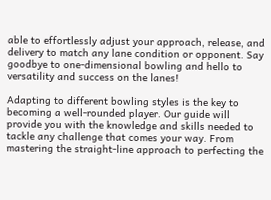able to effortlessly adjust your approach, release, and delivery to match any lane condition or opponent. Say goodbye to one-dimensional bowling and hello to versatility and success on the lanes!

Adapting to different bowling styles is the key to becoming a well-rounded player. Our guide will provide you with the knowledge and skills needed to tackle any challenge that comes your way. From mastering the straight-line approach to perfecting the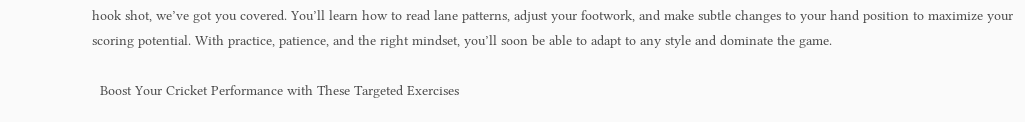hook shot, we’ve got you covered. You’ll learn how to read lane patterns, adjust your footwork, and make subtle changes to your hand position to maximize your scoring potential. With practice, patience, and the right mindset, you’ll soon be able to adapt to any style and dominate the game.

  Boost Your Cricket Performance with These Targeted Exercises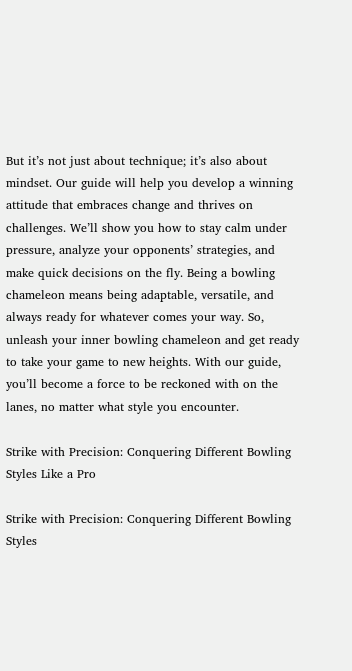But it’s not just about technique; it’s also about mindset. Our guide will help you develop a winning attitude that embraces change and thrives on challenges. We’ll show you how to stay calm under pressure, analyze your opponents’ strategies, and make quick decisions on the fly. Being a bowling chameleon means being adaptable, versatile, and always ready for whatever comes your way. So, unleash your inner bowling chameleon and get ready to take your game to new heights. With our guide, you’ll become a force to be reckoned with on the lanes, no matter what style you encounter.

Strike with Precision: Conquering Different Bowling Styles Like a Pro

Strike with Precision: Conquering Different Bowling Styles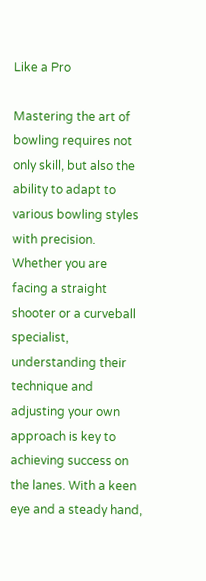Like a Pro

Mastering the art of bowling requires not only skill, but also the ability to adapt to various bowling styles with precision. Whether you are facing a straight shooter or a curveball specialist, understanding their technique and adjusting your own approach is key to achieving success on the lanes. With a keen eye and a steady hand,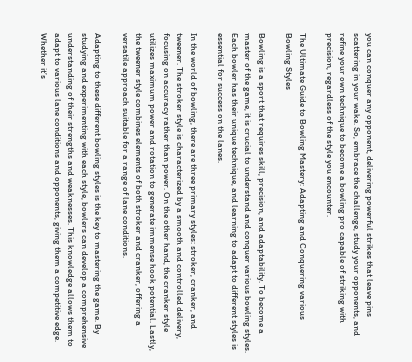you can conquer any opponent, delivering powerful strikes that leave pins scattering in your wake. So, embrace the challenge, study your opponents, and refine your own technique to become a bowling pro capable of striking with precision, regardless of the style you encounter.

The Ultimate Guide to Bowling Mastery: Adapting and Conquering various Bowling Styles

Bowling is a sport that requires skill, precision, and adaptability. To become a master of the game, it is crucial to understand and conquer various bowling styles. Each bowler has their unique technique, and learning to adapt to different styles is essential for success on the lanes.

In the world of bowling, there are three primary styles: stroker, cranker, and tweener. The stroker style is characterized by a smooth and controlled delivery, focusing on accuracy rather than power. On the other hand, the cranker style utilizes maximum power and rotation to generate immense hook potential. Lastly, the tweener style combines elements of both stroker and cranker, offering a versatile approach suitable for a range of lane conditions.

Adapting to these different bowling styles is the key to mastering the game. By studying and experimenting with each style, bowlers can develop a comprehensive understanding of their strengths and weaknesses. This knowledge allows them to adapt to various lane conditions and opponents, giving them a competitive edge. Whether it’s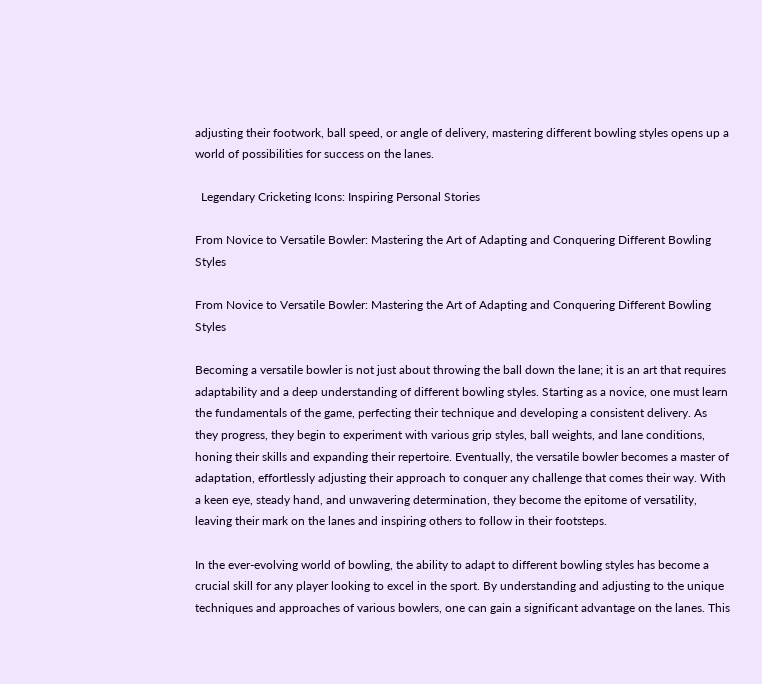adjusting their footwork, ball speed, or angle of delivery, mastering different bowling styles opens up a world of possibilities for success on the lanes.

  Legendary Cricketing Icons: Inspiring Personal Stories

From Novice to Versatile Bowler: Mastering the Art of Adapting and Conquering Different Bowling Styles

From Novice to Versatile Bowler: Mastering the Art of Adapting and Conquering Different Bowling Styles

Becoming a versatile bowler is not just about throwing the ball down the lane; it is an art that requires adaptability and a deep understanding of different bowling styles. Starting as a novice, one must learn the fundamentals of the game, perfecting their technique and developing a consistent delivery. As they progress, they begin to experiment with various grip styles, ball weights, and lane conditions, honing their skills and expanding their repertoire. Eventually, the versatile bowler becomes a master of adaptation, effortlessly adjusting their approach to conquer any challenge that comes their way. With a keen eye, steady hand, and unwavering determination, they become the epitome of versatility, leaving their mark on the lanes and inspiring others to follow in their footsteps.

In the ever-evolving world of bowling, the ability to adapt to different bowling styles has become a crucial skill for any player looking to excel in the sport. By understanding and adjusting to the unique techniques and approaches of various bowlers, one can gain a significant advantage on the lanes. This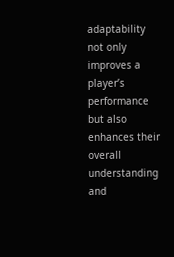adaptability not only improves a player’s performance but also enhances their overall understanding and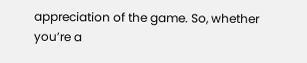appreciation of the game. So, whether you’re a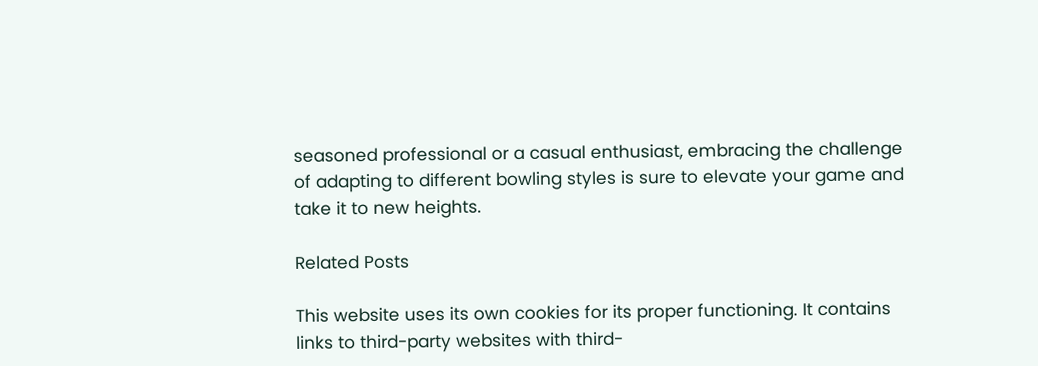seasoned professional or a casual enthusiast, embracing the challenge of adapting to different bowling styles is sure to elevate your game and take it to new heights.

Related Posts

This website uses its own cookies for its proper functioning. It contains links to third-party websites with third-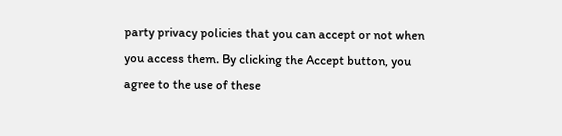party privacy policies that you can accept or not when you access them. By clicking the Accept button, you agree to the use of these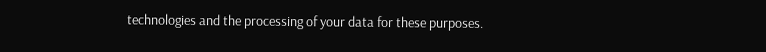technologies and the processing of your data for these purposes.